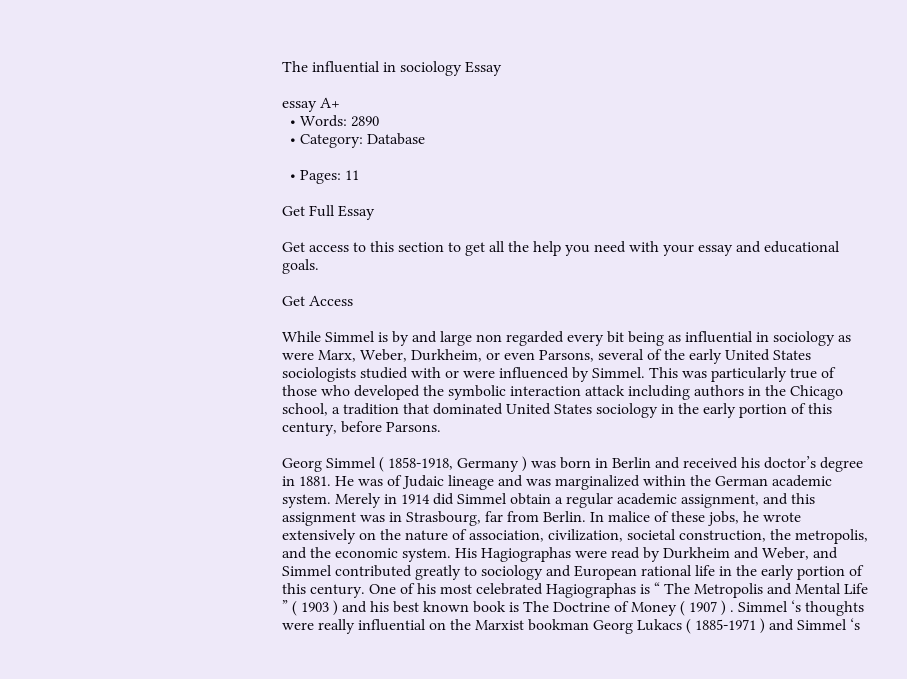The influential in sociology Essay

essay A+
  • Words: 2890
  • Category: Database

  • Pages: 11

Get Full Essay

Get access to this section to get all the help you need with your essay and educational goals.

Get Access

While Simmel is by and large non regarded every bit being as influential in sociology as were Marx, Weber, Durkheim, or even Parsons, several of the early United States sociologists studied with or were influenced by Simmel. This was particularly true of those who developed the symbolic interaction attack including authors in the Chicago school, a tradition that dominated United States sociology in the early portion of this century, before Parsons.

Georg Simmel ( 1858-1918, Germany ) was born in Berlin and received his doctor’s degree in 1881. He was of Judaic lineage and was marginalized within the German academic system. Merely in 1914 did Simmel obtain a regular academic assignment, and this assignment was in Strasbourg, far from Berlin. In malice of these jobs, he wrote extensively on the nature of association, civilization, societal construction, the metropolis, and the economic system. His Hagiographas were read by Durkheim and Weber, and Simmel contributed greatly to sociology and European rational life in the early portion of this century. One of his most celebrated Hagiographas is “ The Metropolis and Mental Life ” ( 1903 ) and his best known book is The Doctrine of Money ( 1907 ) . Simmel ‘s thoughts were really influential on the Marxist bookman Georg Lukacs ( 1885-1971 ) and Simmel ‘s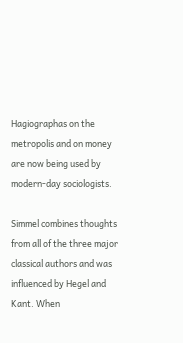Hagiographas on the metropolis and on money are now being used by modern-day sociologists.

Simmel combines thoughts from all of the three major classical authors and was influenced by Hegel and Kant. When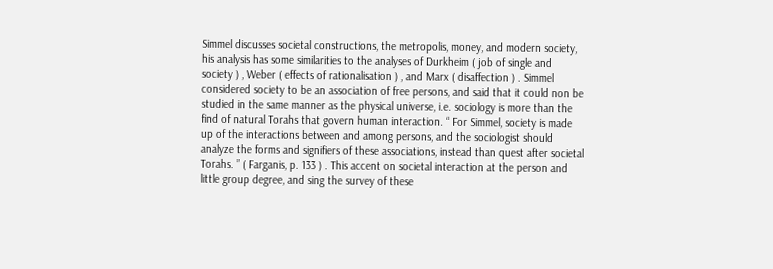Simmel discusses societal constructions, the metropolis, money, and modern society, his analysis has some similarities to the analyses of Durkheim ( job of single and society ) , Weber ( effects of rationalisation ) , and Marx ( disaffection ) . Simmel considered society to be an association of free persons, and said that it could non be studied in the same manner as the physical universe, i.e. sociology is more than the find of natural Torahs that govern human interaction. “ For Simmel, society is made up of the interactions between and among persons, and the sociologist should analyze the forms and signifiers of these associations, instead than quest after societal Torahs. ” ( Farganis, p. 133 ) . This accent on societal interaction at the person and little group degree, and sing the survey of these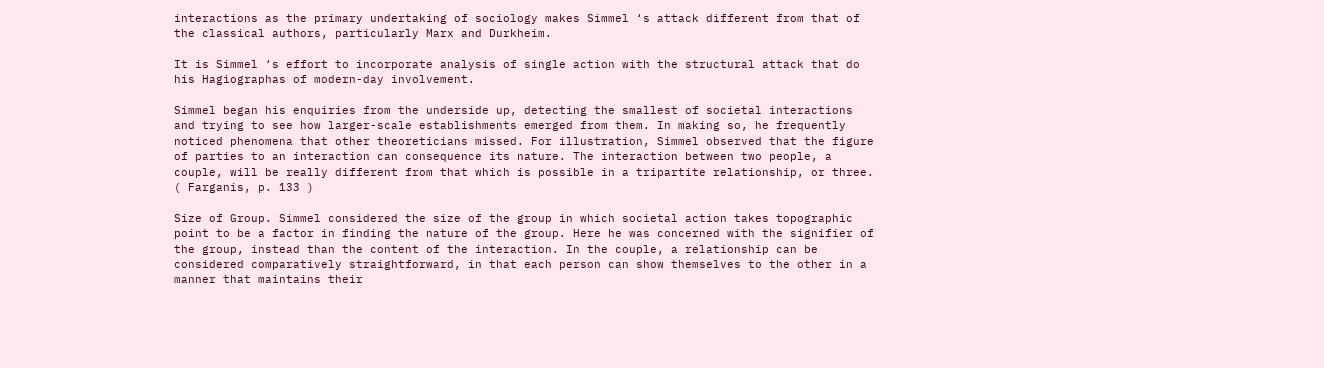interactions as the primary undertaking of sociology makes Simmel ‘s attack different from that of the classical authors, particularly Marx and Durkheim.

It is Simmel ‘s effort to incorporate analysis of single action with the structural attack that do his Hagiographas of modern-day involvement.

Simmel began his enquiries from the underside up, detecting the smallest of societal interactions and trying to see how larger-scale establishments emerged from them. In making so, he frequently noticed phenomena that other theoreticians missed. For illustration, Simmel observed that the figure of parties to an interaction can consequence its nature. The interaction between two people, a couple, will be really different from that which is possible in a tripartite relationship, or three. ( Farganis, p. 133 )

Size of Group. Simmel considered the size of the group in which societal action takes topographic point to be a factor in finding the nature of the group. Here he was concerned with the signifier of the group, instead than the content of the interaction. In the couple, a relationship can be considered comparatively straightforward, in that each person can show themselves to the other in a manner that maintains their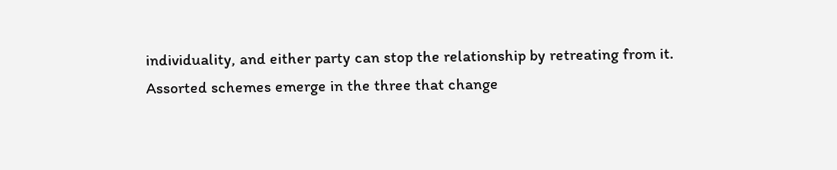individuality, and either party can stop the relationship by retreating from it. Assorted schemes emerge in the three that change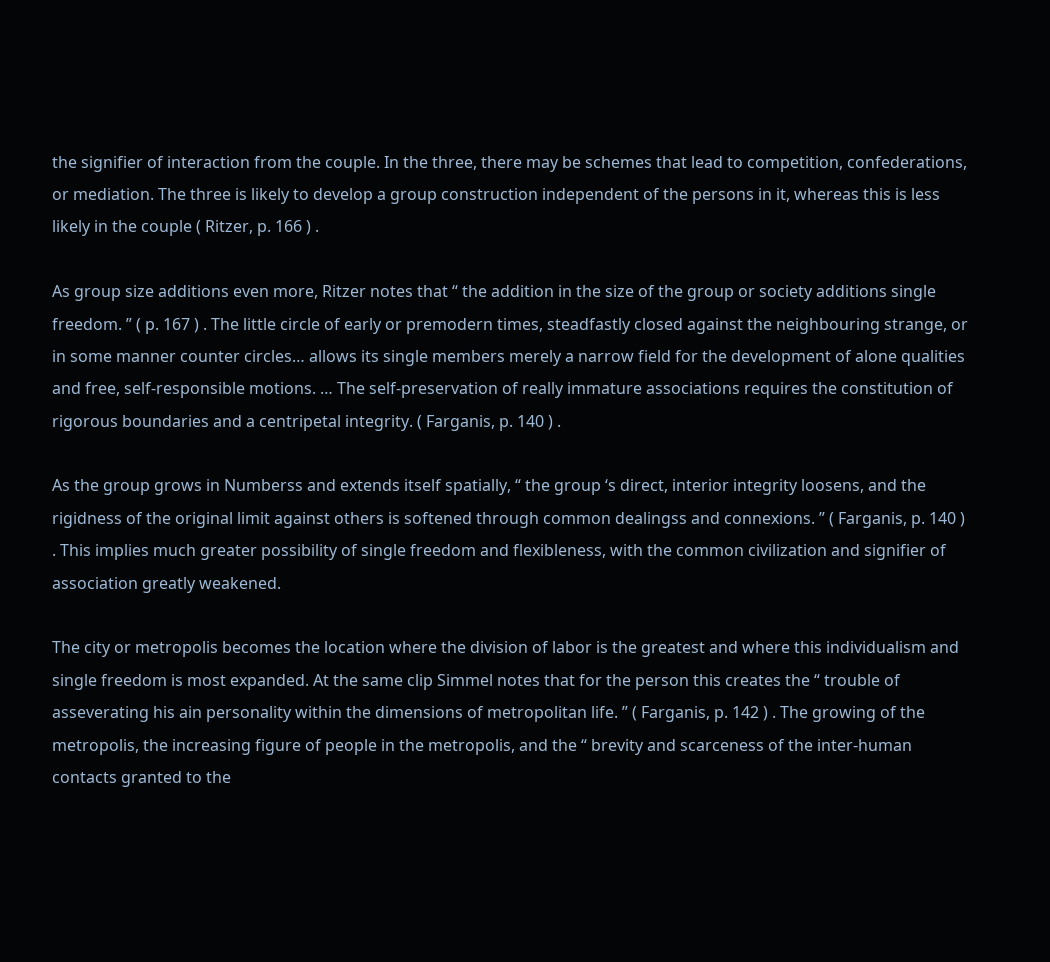the signifier of interaction from the couple. In the three, there may be schemes that lead to competition, confederations, or mediation. The three is likely to develop a group construction independent of the persons in it, whereas this is less likely in the couple ( Ritzer, p. 166 ) .

As group size additions even more, Ritzer notes that “ the addition in the size of the group or society additions single freedom. ” ( p. 167 ) . The little circle of early or premodern times, steadfastly closed against the neighbouring strange, or in some manner counter circles… allows its single members merely a narrow field for the development of alone qualities and free, self-responsible motions. … The self-preservation of really immature associations requires the constitution of rigorous boundaries and a centripetal integrity. ( Farganis, p. 140 ) .

As the group grows in Numberss and extends itself spatially, “ the group ‘s direct, interior integrity loosens, and the rigidness of the original limit against others is softened through common dealingss and connexions. ” ( Farganis, p. 140 ) . This implies much greater possibility of single freedom and flexibleness, with the common civilization and signifier of association greatly weakened.

The city or metropolis becomes the location where the division of labor is the greatest and where this individualism and single freedom is most expanded. At the same clip Simmel notes that for the person this creates the “ trouble of asseverating his ain personality within the dimensions of metropolitan life. ” ( Farganis, p. 142 ) . The growing of the metropolis, the increasing figure of people in the metropolis, and the “ brevity and scarceness of the inter-human contacts granted to the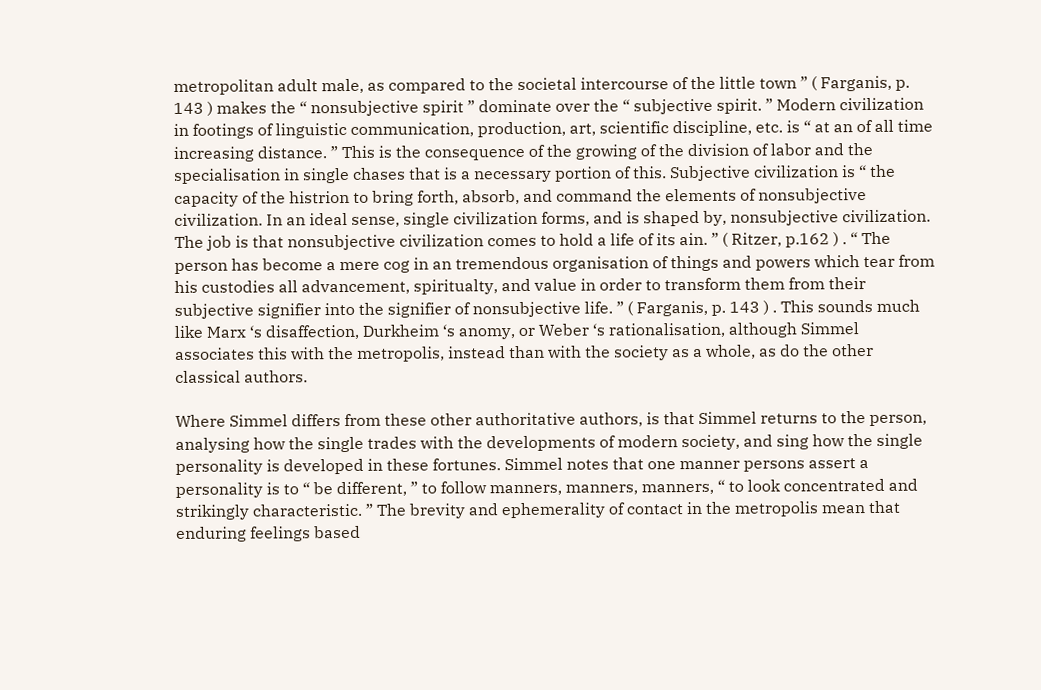metropolitan adult male, as compared to the societal intercourse of the little town ” ( Farganis, p. 143 ) makes the “ nonsubjective spirit ” dominate over the “ subjective spirit. ” Modern civilization in footings of linguistic communication, production, art, scientific discipline, etc. is “ at an of all time increasing distance. ” This is the consequence of the growing of the division of labor and the specialisation in single chases that is a necessary portion of this. Subjective civilization is “ the capacity of the histrion to bring forth, absorb, and command the elements of nonsubjective civilization. In an ideal sense, single civilization forms, and is shaped by, nonsubjective civilization. The job is that nonsubjective civilization comes to hold a life of its ain. ” ( Ritzer, p.162 ) . “ The person has become a mere cog in an tremendous organisation of things and powers which tear from his custodies all advancement, spiritualty, and value in order to transform them from their subjective signifier into the signifier of nonsubjective life. ” ( Farganis, p. 143 ) . This sounds much like Marx ‘s disaffection, Durkheim ‘s anomy, or Weber ‘s rationalisation, although Simmel associates this with the metropolis, instead than with the society as a whole, as do the other classical authors.

Where Simmel differs from these other authoritative authors, is that Simmel returns to the person, analysing how the single trades with the developments of modern society, and sing how the single personality is developed in these fortunes. Simmel notes that one manner persons assert a personality is to “ be different, ” to follow manners, manners, manners, “ to look concentrated and strikingly characteristic. ” The brevity and ephemerality of contact in the metropolis mean that enduring feelings based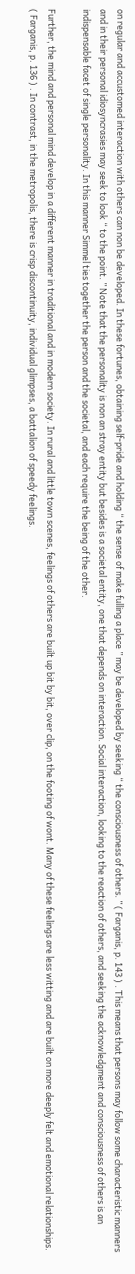on regular and accustomed interaction with others can non be developed. In these fortunes, obtaining self-pride and holding “ the sense of make fulling a place ” may be developed by seeking “ the consciousness of others. ” ( Farganis, p. 143 ) . This means that persons may follow some characteristic manners and in their personal idiosyncrasies may seek to look “ to the point. ” Note that the personality is non an stray entity but besides is a societal entity, one that depends on interaction. Social interaction, looking to the reaction of others, and seeking the acknowledgment and consciousness of others is an indispensable facet of single personality. In this manner Simmel ties together the person and the societal, and each require the being of the other.

Further, the mind and personal mind develop in a different manner in traditional and in modern society. In rural and little town scenes, feelings of others are built up bit by bit, over clip, on the footing of wont. Many of these feelings are less witting and are built on more deeply felt and emotional relationships. ( Farganis, p. 136 ) . In contrast, in the metropolis, there is crisp discontinuity, individual glimpses, a battalion of speedy feelings.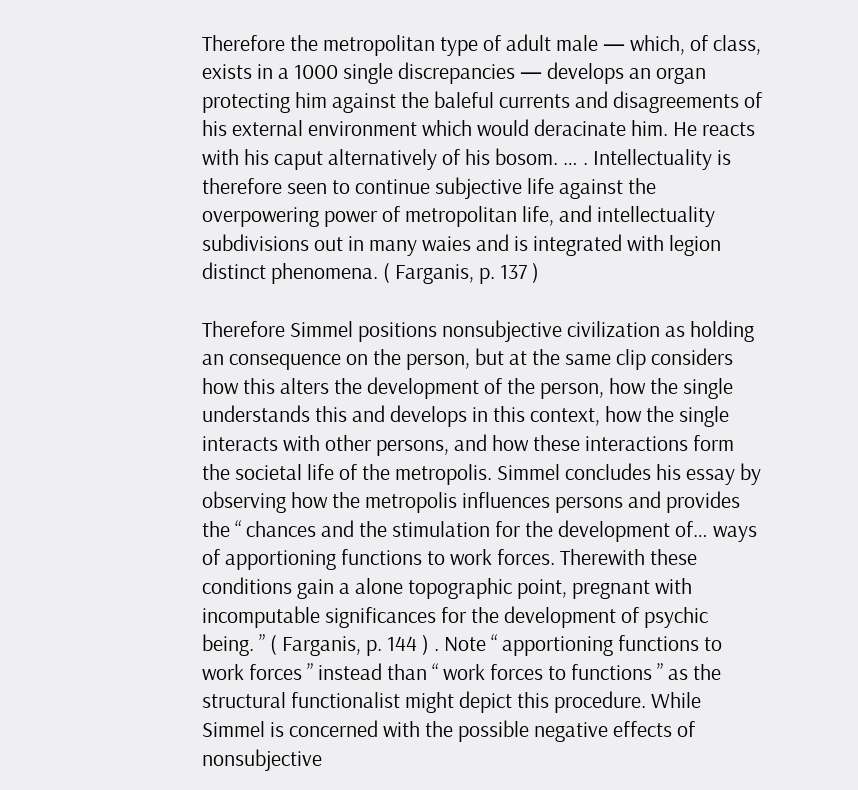Therefore the metropolitan type of adult male — which, of class, exists in a 1000 single discrepancies — develops an organ protecting him against the baleful currents and disagreements of his external environment which would deracinate him. He reacts with his caput alternatively of his bosom. … . Intellectuality is therefore seen to continue subjective life against the overpowering power of metropolitan life, and intellectuality subdivisions out in many waies and is integrated with legion distinct phenomena. ( Farganis, p. 137 )

Therefore Simmel positions nonsubjective civilization as holding an consequence on the person, but at the same clip considers how this alters the development of the person, how the single understands this and develops in this context, how the single interacts with other persons, and how these interactions form the societal life of the metropolis. Simmel concludes his essay by observing how the metropolis influences persons and provides the “ chances and the stimulation for the development of… ways of apportioning functions to work forces. Therewith these conditions gain a alone topographic point, pregnant with incomputable significances for the development of psychic being. ” ( Farganis, p. 144 ) . Note “ apportioning functions to work forces ” instead than “ work forces to functions ” as the structural functionalist might depict this procedure. While Simmel is concerned with the possible negative effects of nonsubjective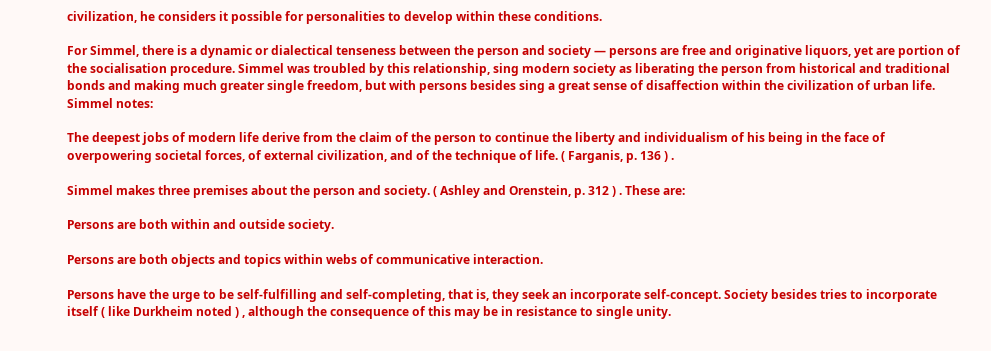civilization, he considers it possible for personalities to develop within these conditions.

For Simmel, there is a dynamic or dialectical tenseness between the person and society — persons are free and originative liquors, yet are portion of the socialisation procedure. Simmel was troubled by this relationship, sing modern society as liberating the person from historical and traditional bonds and making much greater single freedom, but with persons besides sing a great sense of disaffection within the civilization of urban life. Simmel notes:

The deepest jobs of modern life derive from the claim of the person to continue the liberty and individualism of his being in the face of overpowering societal forces, of external civilization, and of the technique of life. ( Farganis, p. 136 ) .

Simmel makes three premises about the person and society. ( Ashley and Orenstein, p. 312 ) . These are:

Persons are both within and outside society.

Persons are both objects and topics within webs of communicative interaction.

Persons have the urge to be self-fulfilling and self-completing, that is, they seek an incorporate self-concept. Society besides tries to incorporate itself ( like Durkheim noted ) , although the consequence of this may be in resistance to single unity.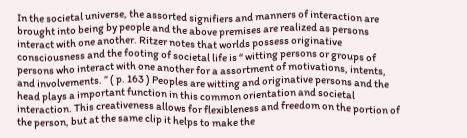In the societal universe, the assorted signifiers and manners of interaction are brought into being by people and the above premises are realized as persons interact with one another. Ritzer notes that worlds possess originative consciousness and the footing of societal life is “ witting persons or groups of persons who interact with one another for a assortment of motivations, intents, and involvements. ” ( p. 163 ) Peoples are witting and originative persons and the head plays a important function in this common orientation and societal interaction. This creativeness allows for flexibleness and freedom on the portion of the person, but at the same clip it helps to make the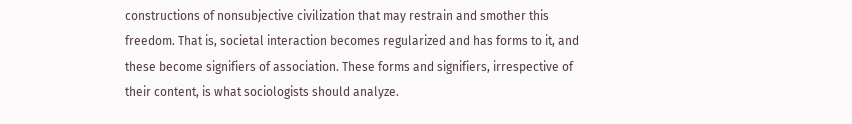constructions of nonsubjective civilization that may restrain and smother this freedom. That is, societal interaction becomes regularized and has forms to it, and these become signifiers of association. These forms and signifiers, irrespective of their content, is what sociologists should analyze.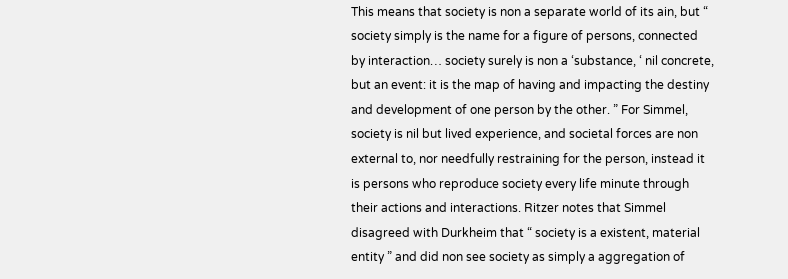This means that society is non a separate world of its ain, but “ society simply is the name for a figure of persons, connected by interaction… society surely is non a ‘substance, ‘ nil concrete, but an event: it is the map of having and impacting the destiny and development of one person by the other. ” For Simmel, society is nil but lived experience, and societal forces are non external to, nor needfully restraining for the person, instead it is persons who reproduce society every life minute through their actions and interactions. Ritzer notes that Simmel disagreed with Durkheim that “ society is a existent, material entity ” and did non see society as simply a aggregation of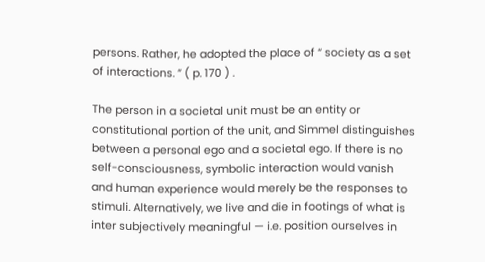persons. Rather, he adopted the place of “ society as a set of interactions. ” ( p. 170 ) .

The person in a societal unit must be an entity or constitutional portion of the unit, and Simmel distinguishes between a personal ego and a societal ego. If there is no self-consciousness, symbolic interaction would vanish and human experience would merely be the responses to stimuli. Alternatively, we live and die in footings of what is inter subjectively meaningful — i.e. position ourselves in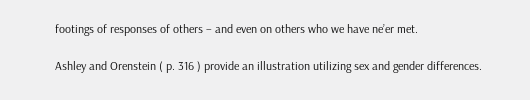footings of responses of others – and even on others who we have ne’er met.

Ashley and Orenstein ( p. 316 ) provide an illustration utilizing sex and gender differences.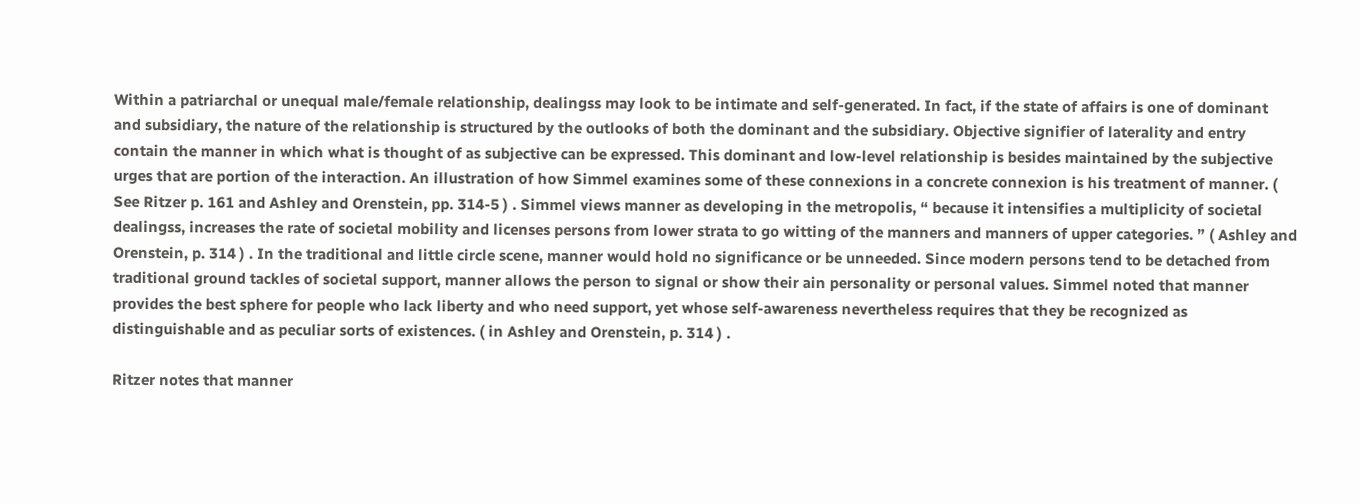Within a patriarchal or unequal male/female relationship, dealingss may look to be intimate and self-generated. In fact, if the state of affairs is one of dominant and subsidiary, the nature of the relationship is structured by the outlooks of both the dominant and the subsidiary. Objective signifier of laterality and entry contain the manner in which what is thought of as subjective can be expressed. This dominant and low-level relationship is besides maintained by the subjective urges that are portion of the interaction. An illustration of how Simmel examines some of these connexions in a concrete connexion is his treatment of manner. ( See Ritzer p. 161 and Ashley and Orenstein, pp. 314-5 ) . Simmel views manner as developing in the metropolis, “ because it intensifies a multiplicity of societal dealingss, increases the rate of societal mobility and licenses persons from lower strata to go witting of the manners and manners of upper categories. ” ( Ashley and Orenstein, p. 314 ) . In the traditional and little circle scene, manner would hold no significance or be unneeded. Since modern persons tend to be detached from traditional ground tackles of societal support, manner allows the person to signal or show their ain personality or personal values. Simmel noted that manner provides the best sphere for people who lack liberty and who need support, yet whose self-awareness nevertheless requires that they be recognized as distinguishable and as peculiar sorts of existences. ( in Ashley and Orenstein, p. 314 ) .

Ritzer notes that manner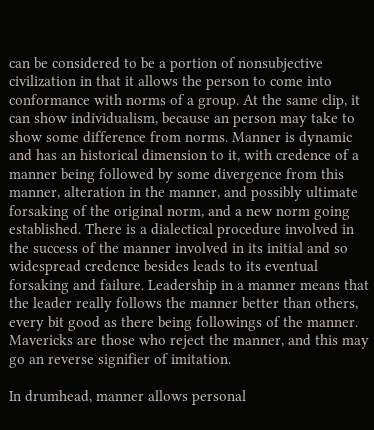can be considered to be a portion of nonsubjective civilization in that it allows the person to come into conformance with norms of a group. At the same clip, it can show individualism, because an person may take to show some difference from norms. Manner is dynamic and has an historical dimension to it, with credence of a manner being followed by some divergence from this manner, alteration in the manner, and possibly ultimate forsaking of the original norm, and a new norm going established. There is a dialectical procedure involved in the success of the manner involved in its initial and so widespread credence besides leads to its eventual forsaking and failure. Leadership in a manner means that the leader really follows the manner better than others, every bit good as there being followings of the manner. Mavericks are those who reject the manner, and this may go an reverse signifier of imitation.

In drumhead, manner allows personal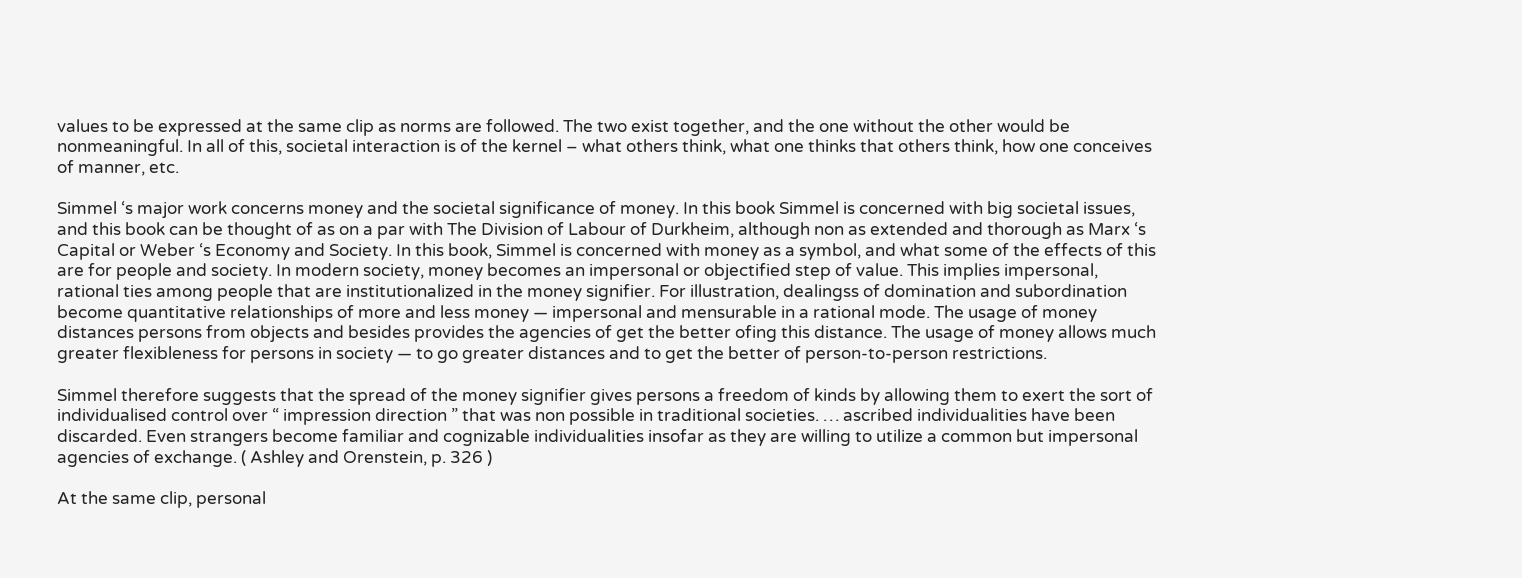values to be expressed at the same clip as norms are followed. The two exist together, and the one without the other would be nonmeaningful. In all of this, societal interaction is of the kernel – what others think, what one thinks that others think, how one conceives of manner, etc.

Simmel ‘s major work concerns money and the societal significance of money. In this book Simmel is concerned with big societal issues, and this book can be thought of as on a par with The Division of Labour of Durkheim, although non as extended and thorough as Marx ‘s Capital or Weber ‘s Economy and Society. In this book, Simmel is concerned with money as a symbol, and what some of the effects of this are for people and society. In modern society, money becomes an impersonal or objectified step of value. This implies impersonal, rational ties among people that are institutionalized in the money signifier. For illustration, dealingss of domination and subordination become quantitative relationships of more and less money — impersonal and mensurable in a rational mode. The usage of money distances persons from objects and besides provides the agencies of get the better ofing this distance. The usage of money allows much greater flexibleness for persons in society — to go greater distances and to get the better of person-to-person restrictions.

Simmel therefore suggests that the spread of the money signifier gives persons a freedom of kinds by allowing them to exert the sort of individualised control over “ impression direction ” that was non possible in traditional societies. … ascribed individualities have been discarded. Even strangers become familiar and cognizable individualities insofar as they are willing to utilize a common but impersonal agencies of exchange. ( Ashley and Orenstein, p. 326 )

At the same clip, personal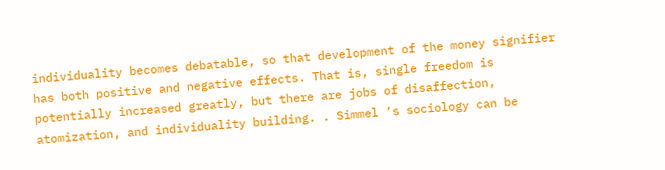individuality becomes debatable, so that development of the money signifier has both positive and negative effects. That is, single freedom is potentially increased greatly, but there are jobs of disaffection, atomization, and individuality building. . Simmel ‘s sociology can be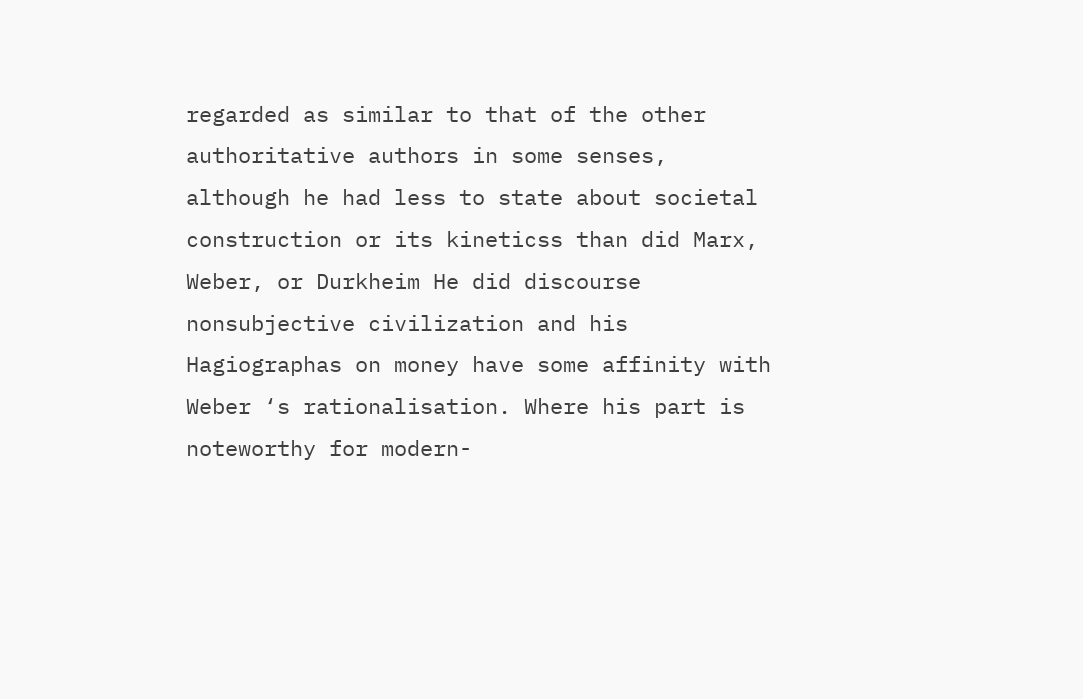regarded as similar to that of the other authoritative authors in some senses, although he had less to state about societal construction or its kineticss than did Marx, Weber, or Durkheim He did discourse nonsubjective civilization and his Hagiographas on money have some affinity with Weber ‘s rationalisation. Where his part is noteworthy for modern-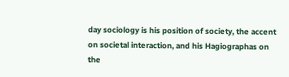day sociology is his position of society, the accent on societal interaction, and his Hagiographas on the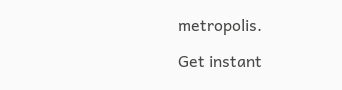metropolis.

Get instant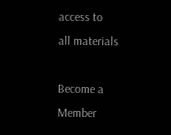access to
all materials

Become a Member